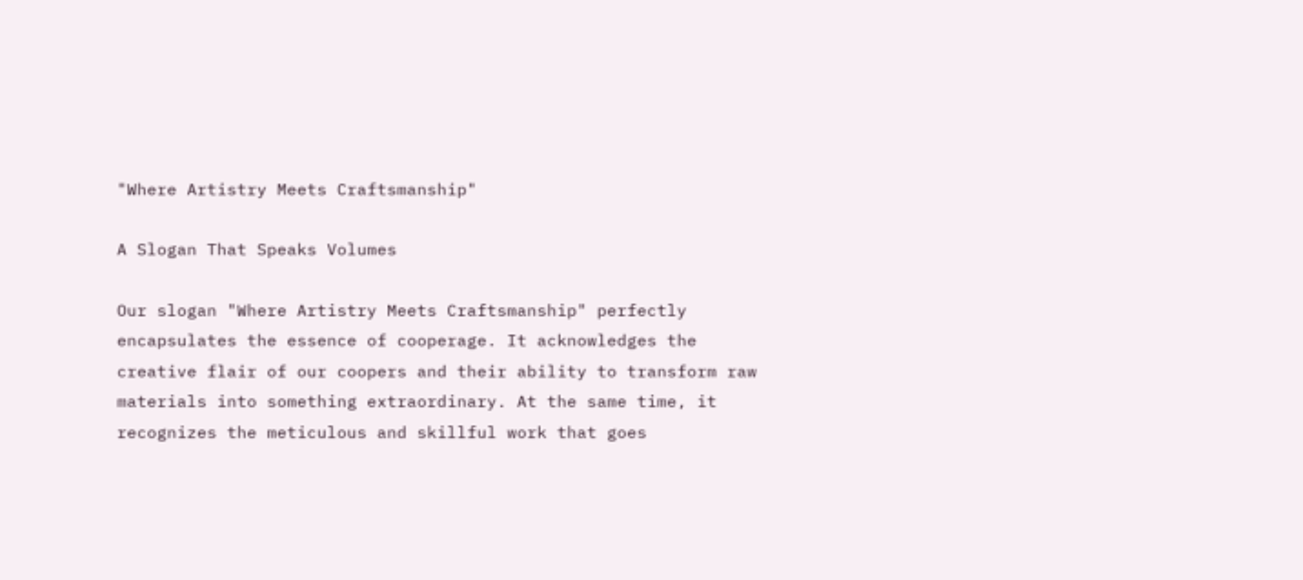"Where Artistry Meets Craftsmanship"

A Slogan That Speaks Volumes

Our slogan "Where Artistry Meets Craftsmanship" perfectly encapsulates the essence of cooperage. It acknowledges the creative flair of our coopers and their ability to transform raw materials into something extraordinary. At the same time, it recognizes the meticulous and skillful work that goes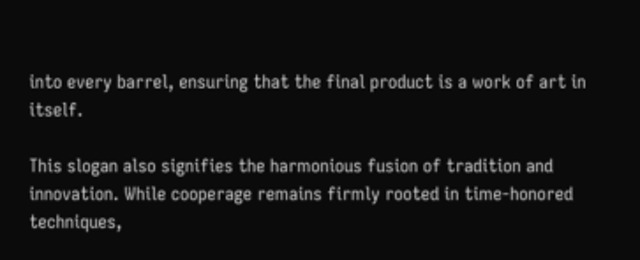into every barrel, ensuring that the final product is a work of art in itself.

This slogan also signifies the harmonious fusion of tradition and innovation. While cooperage remains firmly rooted in time-honored techniques,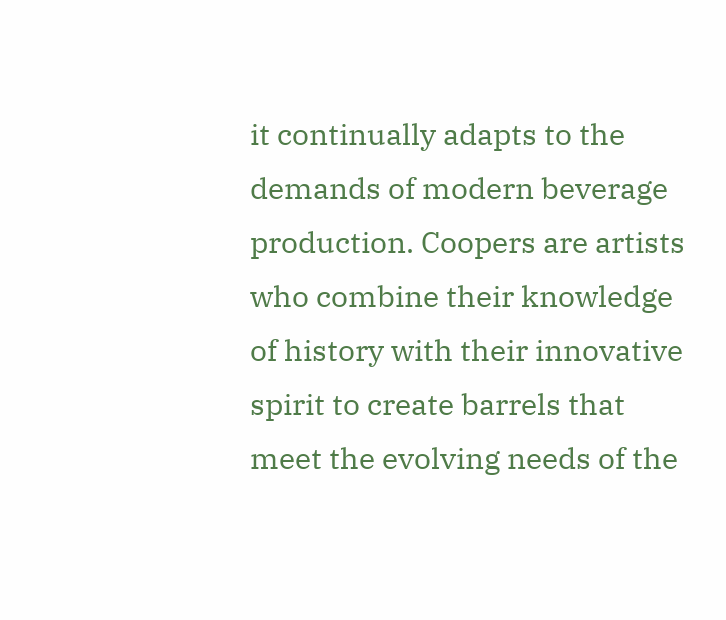it continually adapts to the demands of modern beverage production. Coopers are artists who combine their knowledge of history with their innovative spirit to create barrels that meet the evolving needs of the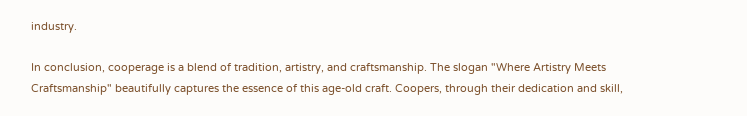industry.

In conclusion, cooperage is a blend of tradition, artistry, and craftsmanship. The slogan "Where Artistry Meets Craftsmanship" beautifully captures the essence of this age-old craft. Coopers, through their dedication and skill,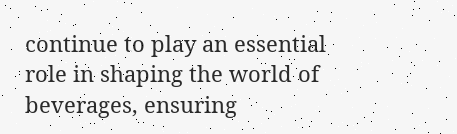continue to play an essential role in shaping the world of beverages, ensuring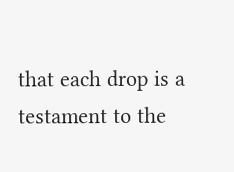that each drop is a testament to the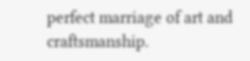perfect marriage of art and craftsmanship.